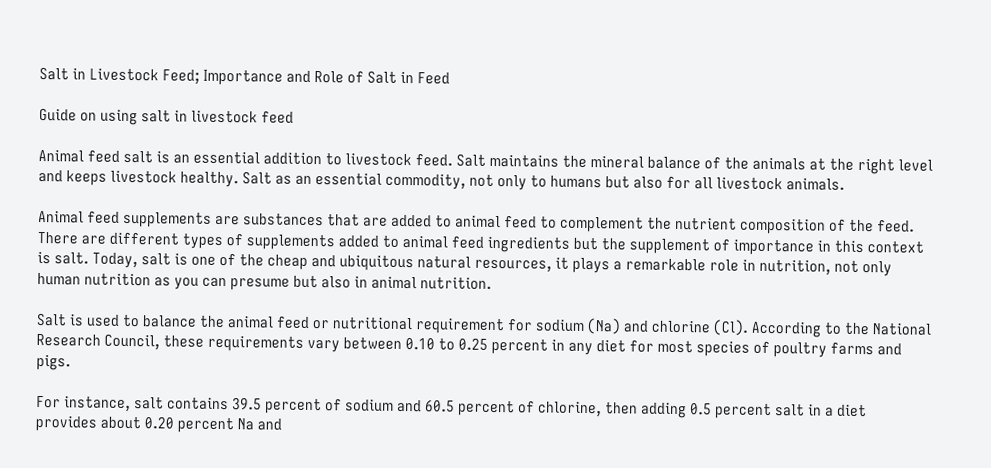Salt in Livestock Feed; Importance and Role of Salt in Feed

Guide on using salt in livestock feed

Animal feed salt is an essential addition to livestock feed. Salt maintains the mineral balance of the animals at the right level and keeps livestock healthy. Salt as an essential commodity, not only to humans but also for all livestock animals.

Animal feed supplements are substances that are added to animal feed to complement the nutrient composition of the feed. There are different types of supplements added to animal feed ingredients but the supplement of importance in this context is salt. Today, salt is one of the cheap and ubiquitous natural resources, it plays a remarkable role in nutrition, not only human nutrition as you can presume but also in animal nutrition.

Salt is used to balance the animal feed or nutritional requirement for sodium (Na) and chlorine (Cl). According to the National Research Council, these requirements vary between 0.10 to 0.25 percent in any diet for most species of poultry farms and pigs.

For instance, salt contains 39.5 percent of sodium and 60.5 percent of chlorine, then adding 0.5 percent salt in a diet provides about 0.20 percent Na and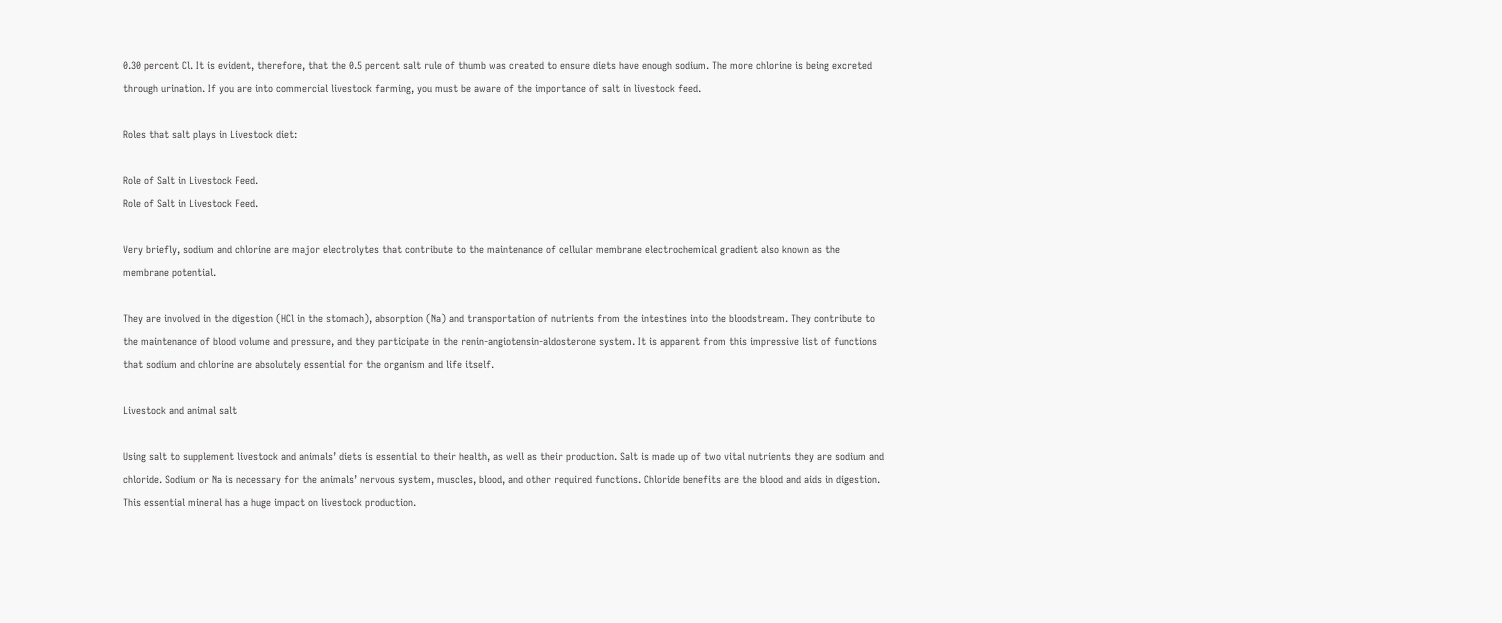0.30 percent Cl. It is evident, therefore, that the 0.5 percent salt rule of thumb was created to ensure diets have enough sodium. The more chlorine is being excreted through urination. If you are into commercial livestock farming, you must be aware of the importance of salt in livestock feed.

Roles that salt plays in Livestock diet:

Role of Salt in Livestock Feed.
Role of Salt in Livestock Feed.

Very briefly, sodium and chlorine are major electrolytes that contribute to the maintenance of cellular membrane electrochemical gradient also known as the membrane potential.

They are involved in the digestion (HCl in the stomach), absorption (Na) and transportation of nutrients from the intestines into the bloodstream. They contribute to the maintenance of blood volume and pressure, and they participate in the renin-angiotensin-aldosterone system. It is apparent from this impressive list of functions that sodium and chlorine are absolutely essential for the organism and life itself.

Livestock and animal salt

Using salt to supplement livestock and animals’ diets is essential to their health, as well as their production. Salt is made up of two vital nutrients they are sodium and chloride. Sodium or Na is necessary for the animals’ nervous system, muscles, blood, and other required functions. Chloride benefits are the blood and aids in digestion. This essential mineral has a huge impact on livestock production.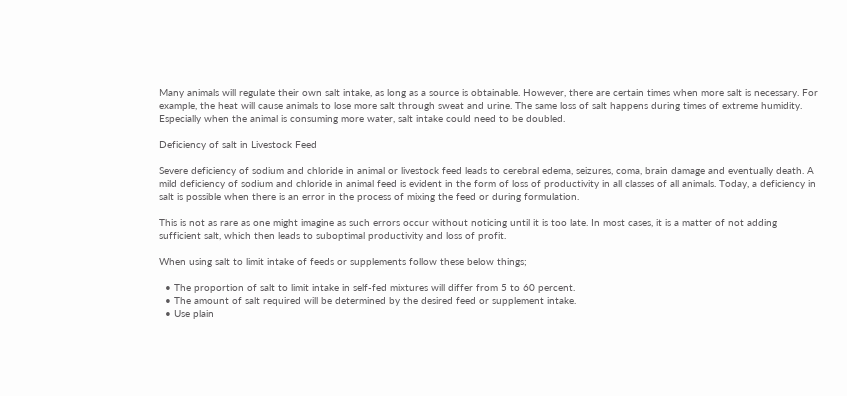Many animals will regulate their own salt intake, as long as a source is obtainable. However, there are certain times when more salt is necessary. For example, the heat will cause animals to lose more salt through sweat and urine. The same loss of salt happens during times of extreme humidity. Especially when the animal is consuming more water, salt intake could need to be doubled.

Deficiency of salt in Livestock Feed

Severe deficiency of sodium and chloride in animal or livestock feed leads to cerebral edema, seizures, coma, brain damage and eventually death. A mild deficiency of sodium and chloride in animal feed is evident in the form of loss of productivity in all classes of all animals. Today, a deficiency in salt is possible when there is an error in the process of mixing the feed or during formulation.

This is not as rare as one might imagine as such errors occur without noticing until it is too late. In most cases, it is a matter of not adding sufficient salt, which then leads to suboptimal productivity and loss of profit.

When using salt to limit intake of feeds or supplements follow these below things;

  • The proportion of salt to limit intake in self-fed mixtures will differ from 5 to 60 percent.
  • The amount of salt required will be determined by the desired feed or supplement intake.
  • Use plain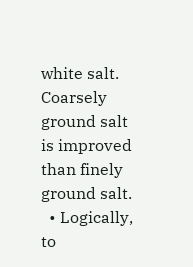white salt. Coarsely ground salt is improved than finely ground salt.
  • Logically, to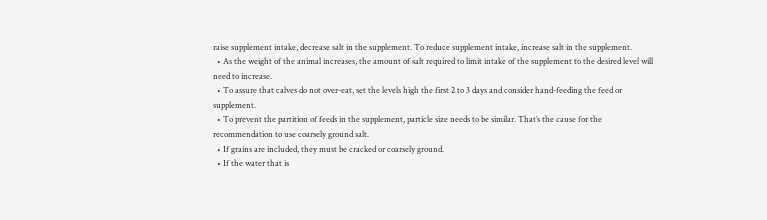raise supplement intake, decrease salt in the supplement. To reduce supplement intake, increase salt in the supplement.
  • As the weight of the animal increases, the amount of salt required to limit intake of the supplement to the desired level will need to increase.
  • To assure that calves do not over-eat, set the levels high the first 2 to 3 days and consider hand-feeding the feed or supplement.
  • To prevent the partition of feeds in the supplement, particle size needs to be similar. That’s the cause for the recommendation to use coarsely ground salt.
  • If grains are included, they must be cracked or coarsely ground.
  • If the water that is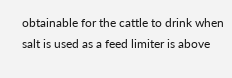obtainable for the cattle to drink when salt is used as a feed limiter is above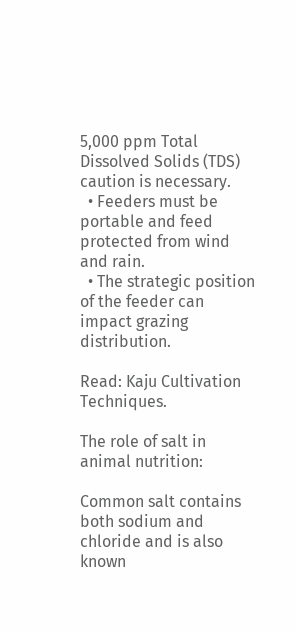5,000 ppm Total Dissolved Solids (TDS) caution is necessary.
  • Feeders must be portable and feed protected from wind and rain.
  • The strategic position of the feeder can impact grazing distribution.

Read: Kaju Cultivation Techniques.

The role of salt in animal nutrition:

Common salt contains both sodium and chloride and is also known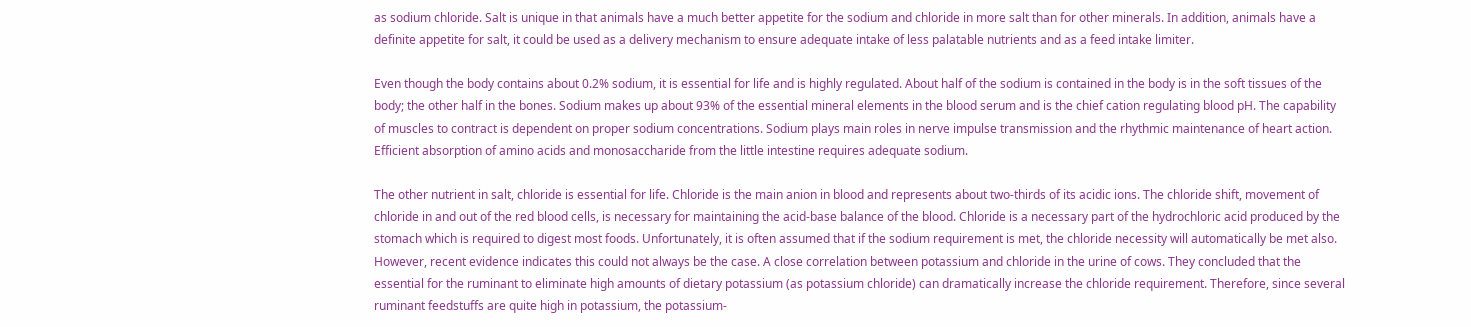as sodium chloride. Salt is unique in that animals have a much better appetite for the sodium and chloride in more salt than for other minerals. In addition, animals have a definite appetite for salt, it could be used as a delivery mechanism to ensure adequate intake of less palatable nutrients and as a feed intake limiter.

Even though the body contains about 0.2% sodium, it is essential for life and is highly regulated. About half of the sodium is contained in the body is in the soft tissues of the body; the other half in the bones. Sodium makes up about 93% of the essential mineral elements in the blood serum and is the chief cation regulating blood pH. The capability of muscles to contract is dependent on proper sodium concentrations. Sodium plays main roles in nerve impulse transmission and the rhythmic maintenance of heart action. Efficient absorption of amino acids and monosaccharide from the little intestine requires adequate sodium.

The other nutrient in salt, chloride is essential for life. Chloride is the main anion in blood and represents about two-thirds of its acidic ions. The chloride shift, movement of chloride in and out of the red blood cells, is necessary for maintaining the acid-base balance of the blood. Chloride is a necessary part of the hydrochloric acid produced by the stomach which is required to digest most foods. Unfortunately, it is often assumed that if the sodium requirement is met, the chloride necessity will automatically be met also. However, recent evidence indicates this could not always be the case. A close correlation between potassium and chloride in the urine of cows. They concluded that the essential for the ruminant to eliminate high amounts of dietary potassium (as potassium chloride) can dramatically increase the chloride requirement. Therefore, since several ruminant feedstuffs are quite high in potassium, the potassium-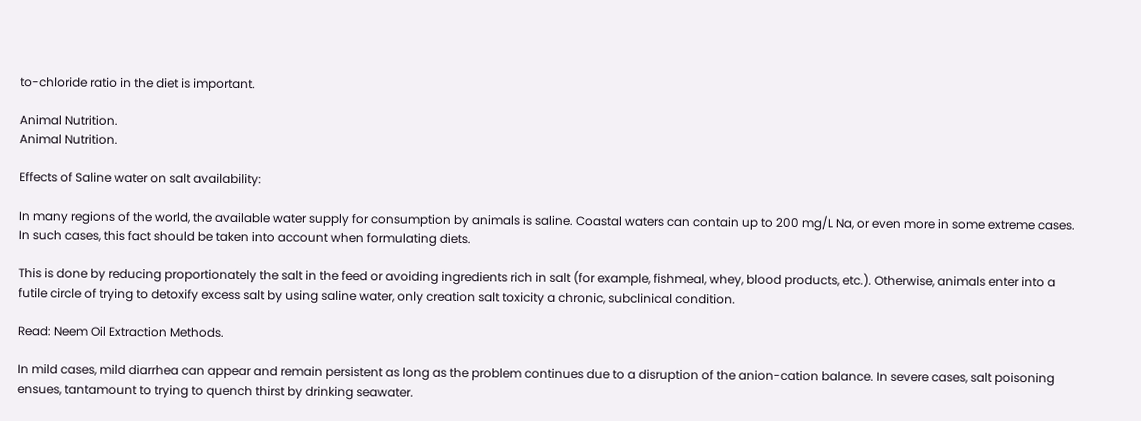to-chloride ratio in the diet is important.

Animal Nutrition.
Animal Nutrition.

Effects of Saline water on salt availability:

In many regions of the world, the available water supply for consumption by animals is saline. Coastal waters can contain up to 200 mg/L Na, or even more in some extreme cases. In such cases, this fact should be taken into account when formulating diets.

This is done by reducing proportionately the salt in the feed or avoiding ingredients rich in salt (for example, fishmeal, whey, blood products, etc.). Otherwise, animals enter into a futile circle of trying to detoxify excess salt by using saline water, only creation salt toxicity a chronic, subclinical condition.

Read: Neem Oil Extraction Methods.

In mild cases, mild diarrhea can appear and remain persistent as long as the problem continues due to a disruption of the anion-cation balance. In severe cases, salt poisoning ensues, tantamount to trying to quench thirst by drinking seawater.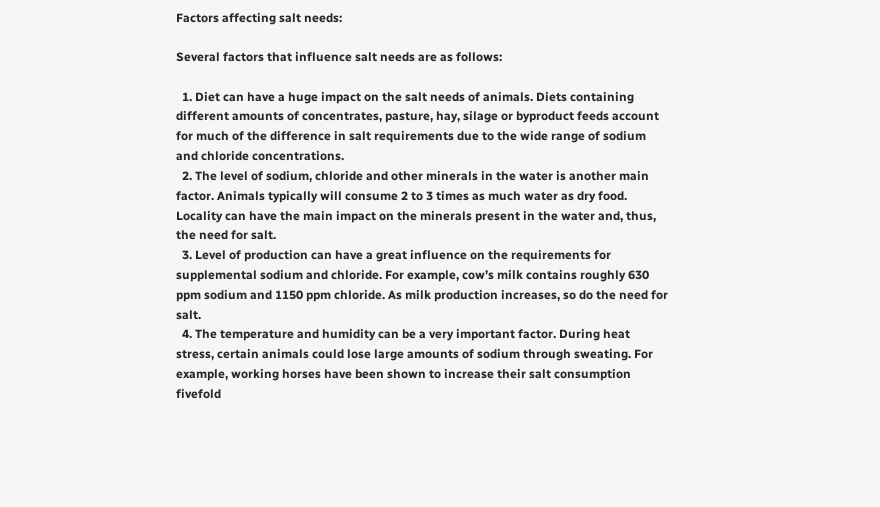Factors affecting salt needs:

Several factors that influence salt needs are as follows:

  1. Diet can have a huge impact on the salt needs of animals. Diets containing different amounts of concentrates, pasture, hay, silage or byproduct feeds account for much of the difference in salt requirements due to the wide range of sodium and chloride concentrations.
  2. The level of sodium, chloride and other minerals in the water is another main factor. Animals typically will consume 2 to 3 times as much water as dry food. Locality can have the main impact on the minerals present in the water and, thus, the need for salt.
  3. Level of production can have a great influence on the requirements for supplemental sodium and chloride. For example, cow’s milk contains roughly 630 ppm sodium and 1150 ppm chloride. As milk production increases, so do the need for salt.
  4. The temperature and humidity can be a very important factor. During heat stress, certain animals could lose large amounts of sodium through sweating. For example, working horses have been shown to increase their salt consumption fivefold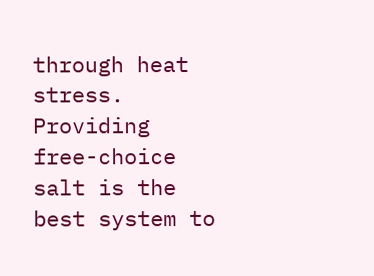through heat stress. Providing free-choice salt is the best system to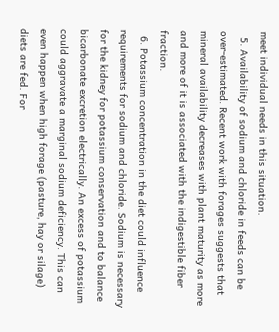meet individual needs in this situation.
  5. Availability of sodium and chloride in feeds can be over-estimated. Recent work with forages suggests that mineral availability decreases with plant maturity as more and more of it is associated with the indigestible fiber fraction.
  6. Potassium concentration in the diet could influence requirements for sodium and chloride. Sodium is necessary for the kidney for potassium conservation and to balance bicarbonate excretion electrically. An excess of potassium could aggravate a marginal sodium deficiency. This can even happen when high forage (pasture, hay or silage) diets are fed. For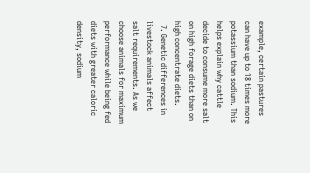example, certain pastures can have up to 18 times more potassium than sodium. This helps explain why cattle decide to consume more salt on high forage diets than on high concentrate diets.
  7. Genetic differences in livestock animals affect salt requirements. As we choose animals for maximum performance while being fed diets with greater caloric density, sodium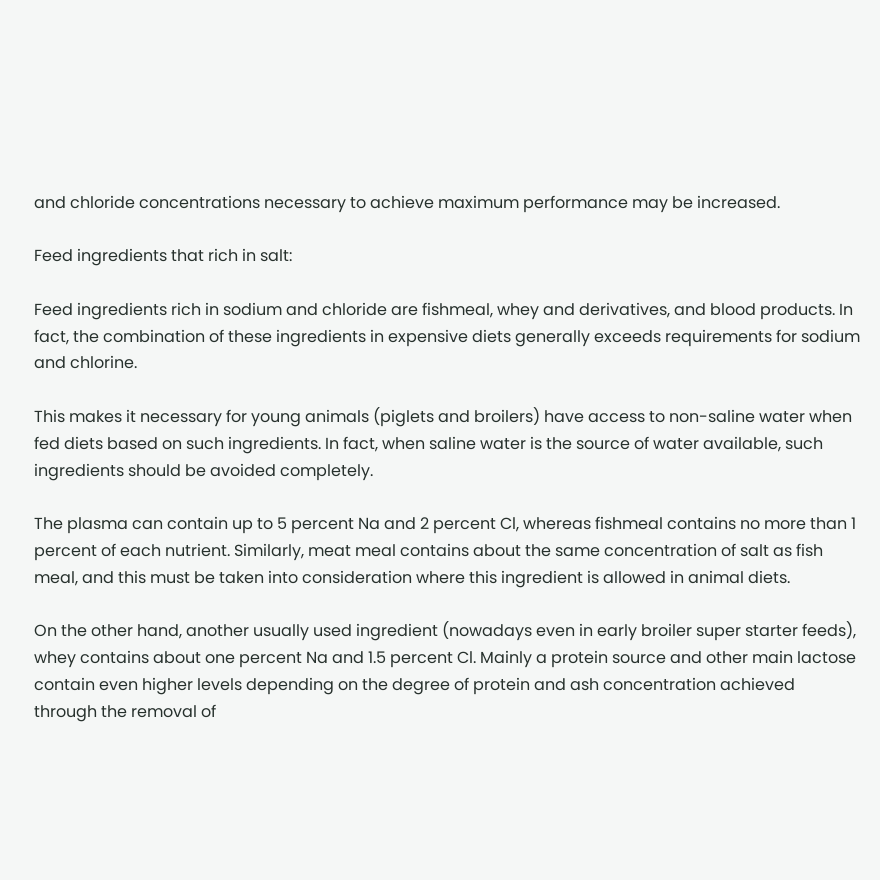and chloride concentrations necessary to achieve maximum performance may be increased.

Feed ingredients that rich in salt:

Feed ingredients rich in sodium and chloride are fishmeal, whey and derivatives, and blood products. In fact, the combination of these ingredients in expensive diets generally exceeds requirements for sodium and chlorine.

This makes it necessary for young animals (piglets and broilers) have access to non-saline water when fed diets based on such ingredients. In fact, when saline water is the source of water available, such ingredients should be avoided completely.

The plasma can contain up to 5 percent Na and 2 percent Cl, whereas fishmeal contains no more than 1 percent of each nutrient. Similarly, meat meal contains about the same concentration of salt as fish meal, and this must be taken into consideration where this ingredient is allowed in animal diets.

On the other hand, another usually used ingredient (nowadays even in early broiler super starter feeds), whey contains about one percent Na and 1.5 percent Cl. Mainly a protein source and other main lactose contain even higher levels depending on the degree of protein and ash concentration achieved through the removal of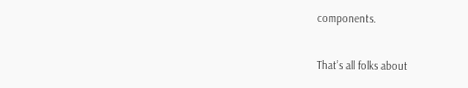components.

That’s all folks about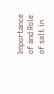Importance of and Role of salt in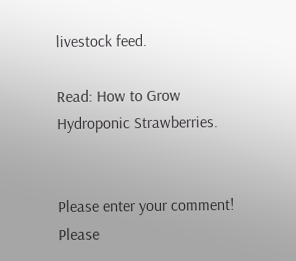livestock feed.

Read: How to Grow Hydroponic Strawberries.


Please enter your comment!
Please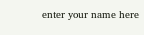enter your name here